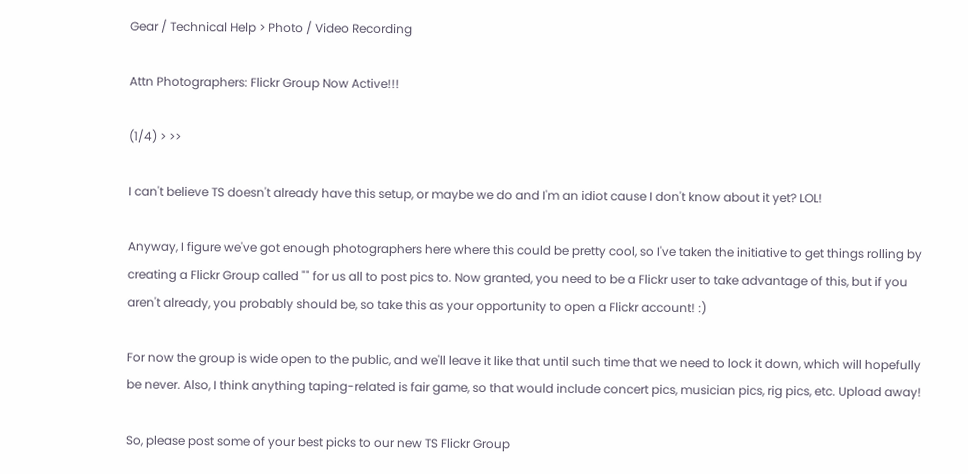Gear / Technical Help > Photo / Video Recording

Attn Photographers: Flickr Group Now Active!!!

(1/4) > >>

I can't believe TS doesn't already have this setup, or maybe we do and I'm an idiot cause I don't know about it yet? LOL!

Anyway, I figure we've got enough photographers here where this could be pretty cool, so I've taken the initiative to get things rolling by creating a Flickr Group called "" for us all to post pics to. Now granted, you need to be a Flickr user to take advantage of this, but if you aren't already, you probably should be, so take this as your opportunity to open a Flickr account! :)

For now the group is wide open to the public, and we'll leave it like that until such time that we need to lock it down, which will hopefully be never. Also, I think anything taping-related is fair game, so that would include concert pics, musician pics, rig pics, etc. Upload away!

So, please post some of your best picks to our new TS Flickr Group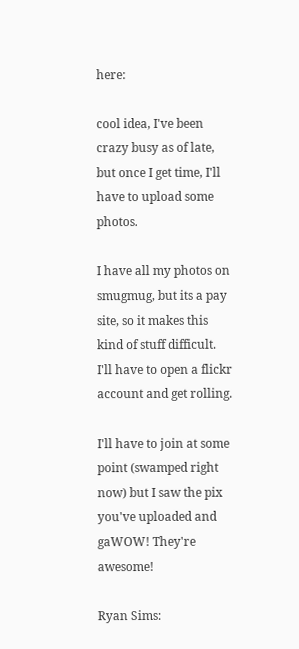here:

cool idea, I've been crazy busy as of late, but once I get time, I'll have to upload some photos.

I have all my photos on smugmug, but its a pay site, so it makes this kind of stuff difficult.  I'll have to open a flickr account and get rolling.

I'll have to join at some point (swamped right now) but I saw the pix you've uploaded and gaWOW! They're awesome!

Ryan Sims: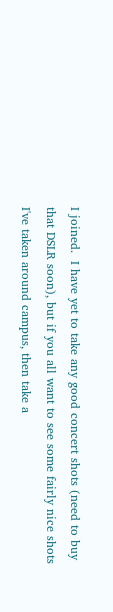I joined.  I have yet to take any good concert shots (need to buy that DSLR soon), but if you all want to see some fairly nice shots I've taken around campus, then take a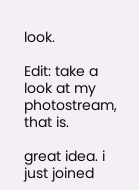look.

Edit: take a look at my photostream, that is.

great idea. i just joined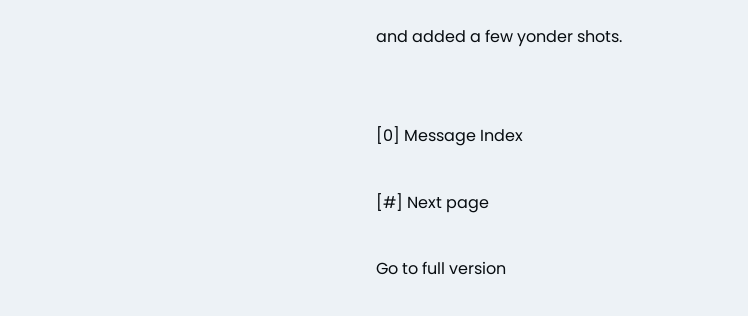and added a few yonder shots.


[0] Message Index

[#] Next page

Go to full version